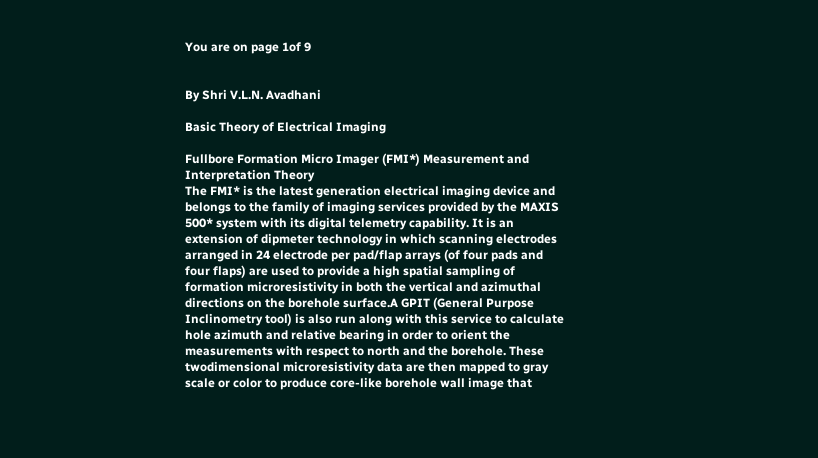You are on page 1of 9


By Shri V.L.N. Avadhani

Basic Theory of Electrical Imaging

Fullbore Formation Micro Imager (FMI*) Measurement and Interpretation Theory
The FMI* is the latest generation electrical imaging device and belongs to the family of imaging services provided by the MAXIS 500* system with its digital telemetry capability. It is an extension of dipmeter technology in which scanning electrodes arranged in 24 electrode per pad/flap arrays (of four pads and four flaps) are used to provide a high spatial sampling of formation microresistivity in both the vertical and azimuthal directions on the borehole surface.A GPIT (General Purpose Inclinometry tool) is also run along with this service to calculate hole azimuth and relative bearing in order to orient the measurements with respect to north and the borehole. These twodimensional microresistivity data are then mapped to gray scale or color to produce core-like borehole wall image that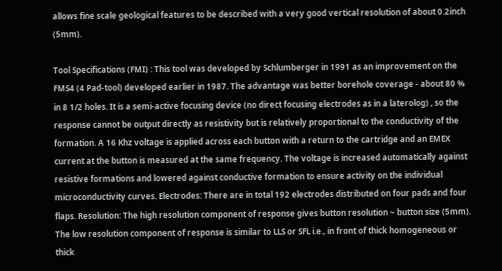allows fine scale geological features to be described with a very good vertical resolution of about 0.2inch (5mm).

Tool Specifications (FMI) : This tool was developed by Schlumberger in 1991 as an improvement on the FMS4 (4 Pad-tool) developed earlier in 1987. The advantage was better borehole coverage - about 80 % in 8 1/2 holes. It is a semi-active focusing device (no direct focusing electrodes as in a laterolog) , so the response cannot be output directly as resistivity but is relatively proportional to the conductivity of the formation. A 16 Khz voltage is applied across each button with a return to the cartridge and an EMEX current at the button is measured at the same frequency. The voltage is increased automatically against resistive formations and lowered against conductive formation to ensure activity on the individual microconductivity curves. Electrodes: There are in total 192 electrodes distributed on four pads and four flaps. Resolution: The high resolution component of response gives button resolution ~ button size (5mm). The low resolution component of response is similar to LLS or SFL i.e., in front of thick homogeneous or thick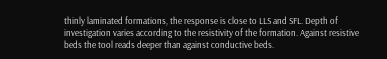thinly laminated formations, the response is close to LLS and SFL. Depth of investigation varies according to the resistivity of the formation. Against resistive beds the tool reads deeper than against conductive beds.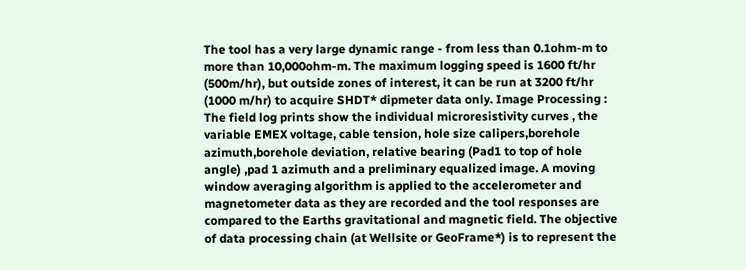The tool has a very large dynamic range - from less than 0.1ohm-m to more than 10,000ohm-m. The maximum logging speed is 1600 ft/hr (500m/hr), but outside zones of interest, it can be run at 3200 ft/hr (1000 m/hr) to acquire SHDT* dipmeter data only. Image Processing : The field log prints show the individual microresistivity curves , the variable EMEX voltage, cable tension, hole size calipers,borehole azimuth,borehole deviation, relative bearing (Pad1 to top of hole angle) ,pad 1 azimuth and a preliminary equalized image. A moving window averaging algorithm is applied to the accelerometer and magnetometer data as they are recorded and the tool responses are compared to the Earths gravitational and magnetic field. The objective of data processing chain (at Wellsite or GeoFrame*) is to represent the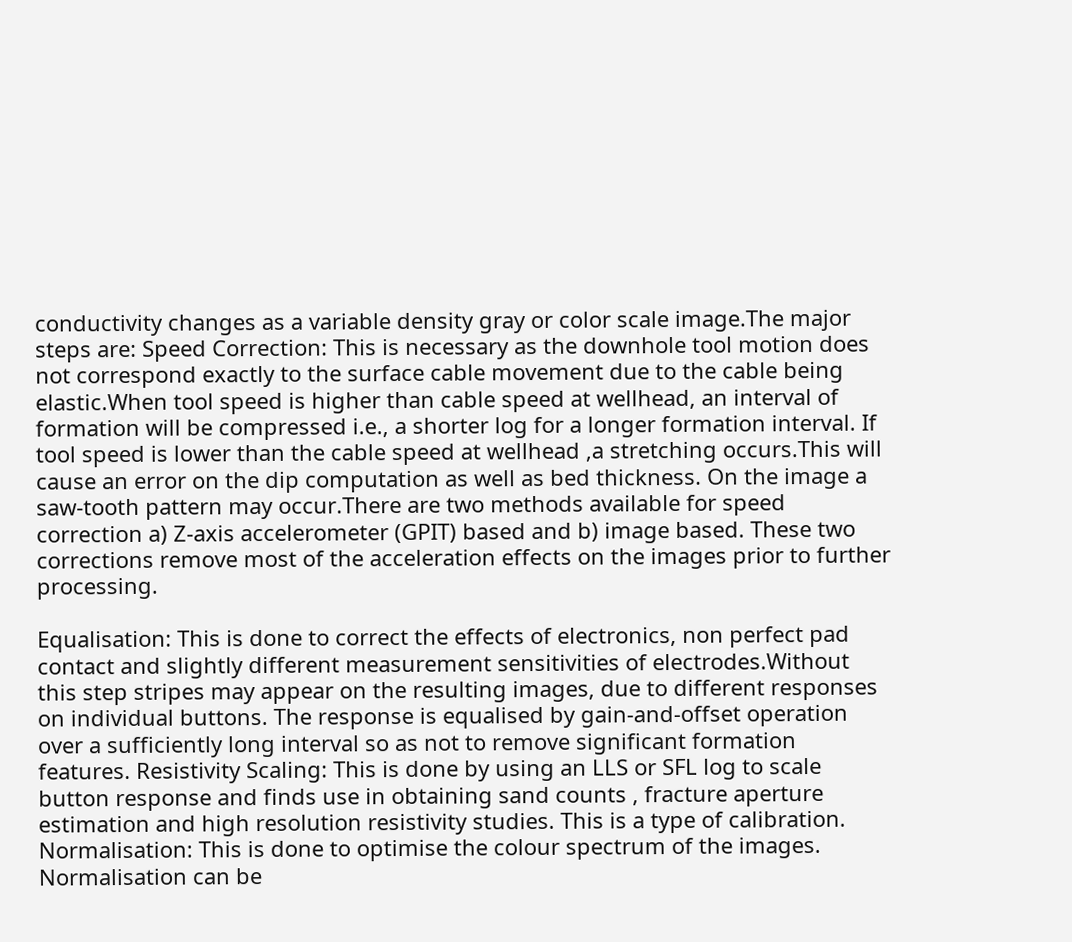conductivity changes as a variable density gray or color scale image.The major steps are: Speed Correction: This is necessary as the downhole tool motion does not correspond exactly to the surface cable movement due to the cable being elastic.When tool speed is higher than cable speed at wellhead, an interval of formation will be compressed i.e., a shorter log for a longer formation interval. If tool speed is lower than the cable speed at wellhead ,a stretching occurs.This will cause an error on the dip computation as well as bed thickness. On the image a saw-tooth pattern may occur.There are two methods available for speed correction a) Z-axis accelerometer (GPIT) based and b) image based. These two corrections remove most of the acceleration effects on the images prior to further processing.

Equalisation: This is done to correct the effects of electronics, non perfect pad contact and slightly different measurement sensitivities of electrodes.Without this step stripes may appear on the resulting images, due to different responses on individual buttons. The response is equalised by gain-and-offset operation over a sufficiently long interval so as not to remove significant formation features. Resistivity Scaling: This is done by using an LLS or SFL log to scale button response and finds use in obtaining sand counts , fracture aperture estimation and high resolution resistivity studies. This is a type of calibration. Normalisation: This is done to optimise the colour spectrum of the images. Normalisation can be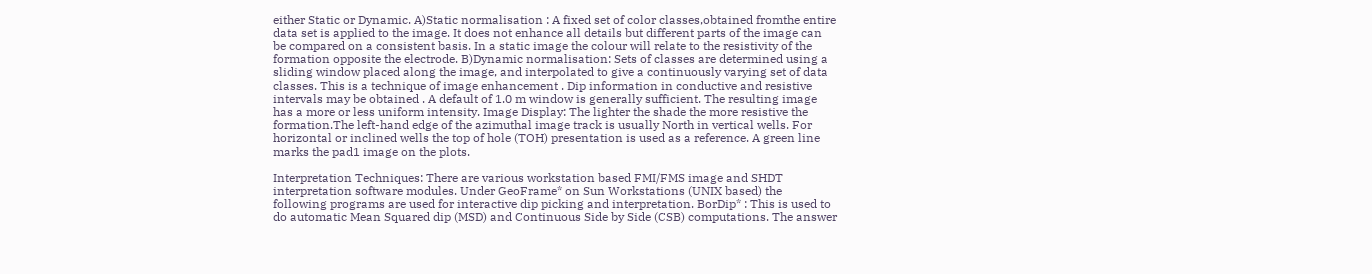either Static or Dynamic. A)Static normalisation : A fixed set of color classes,obtained fromthe entire data set is applied to the image. It does not enhance all details but different parts of the image can be compared on a consistent basis. In a static image the colour will relate to the resistivity of the formation opposite the electrode. B)Dynamic normalisation: Sets of classes are determined using a sliding window placed along the image, and interpolated to give a continuously varying set of data classes. This is a technique of image enhancement . Dip information in conductive and resistive intervals may be obtained . A default of 1.0 m window is generally sufficient. The resulting image has a more or less uniform intensity. Image Display: The lighter the shade the more resistive the formation.The left-hand edge of the azimuthal image track is usually North in vertical wells. For horizontal or inclined wells the top of hole (TOH) presentation is used as a reference. A green line marks the pad1 image on the plots.

Interpretation Techniques: There are various workstation based FMI/FMS image and SHDT interpretation software modules. Under GeoFrame* on Sun Workstations (UNIX based) the following programs are used for interactive dip picking and interpretation. BorDip* : This is used to do automatic Mean Squared dip (MSD) and Continuous Side by Side (CSB) computations. The answer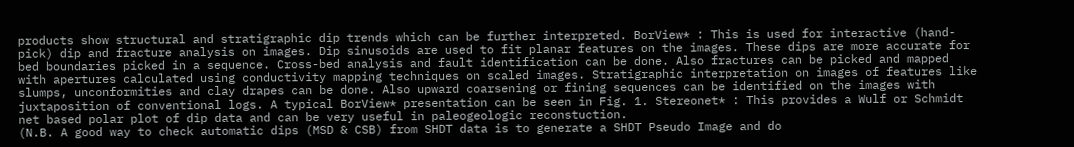products show structural and stratigraphic dip trends which can be further interpreted. BorView* : This is used for interactive (hand-pick) dip and fracture analysis on images. Dip sinusoids are used to fit planar features on the images. These dips are more accurate for bed boundaries picked in a sequence. Cross-bed analysis and fault identification can be done. Also fractures can be picked and mapped with apertures calculated using conductivity mapping techniques on scaled images. Stratigraphic interpretation on images of features like slumps, unconformities and clay drapes can be done. Also upward coarsening or fining sequences can be identified on the images with juxtaposition of conventional logs. A typical BorView* presentation can be seen in Fig. 1. Stereonet* : This provides a Wulf or Schmidt net based polar plot of dip data and can be very useful in paleogeologic reconstuction.
(N.B. A good way to check automatic dips (MSD & CSB) from SHDT data is to generate a SHDT Pseudo Image and do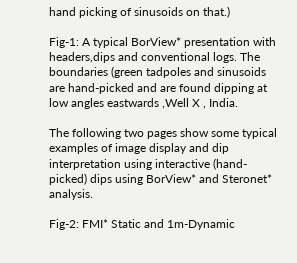hand picking of sinusoids on that.)

Fig-1: A typical BorView* presentation with headers,dips and conventional logs. The boundaries (green tadpoles and sinusoids are hand-picked and are found dipping at low angles eastwards ,Well X , India.

The following two pages show some typical examples of image display and dip interpretation using interactive (hand-picked) dips using BorView* and Steronet* analysis.

Fig-2: FMI* Static and 1m-Dynamic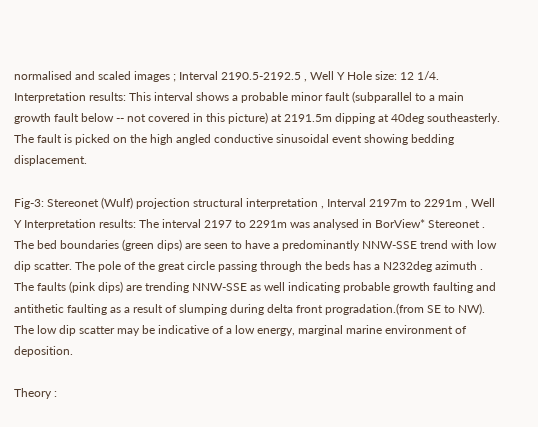normalised and scaled images ; Interval 2190.5-2192.5 , Well Y Hole size: 12 1/4. Interpretation results: This interval shows a probable minor fault (subparallel to a main growth fault below -- not covered in this picture) at 2191.5m dipping at 40deg southeasterly. The fault is picked on the high angled conductive sinusoidal event showing bedding displacement.

Fig-3: Stereonet (Wulf) projection structural interpretation , Interval 2197m to 2291m , Well Y Interpretation results: The interval 2197 to 2291m was analysed in BorView* Stereonet . The bed boundaries (green dips) are seen to have a predominantly NNW-SSE trend with low dip scatter. The pole of the great circle passing through the beds has a N232deg azimuth . The faults (pink dips) are trending NNW-SSE as well indicating probable growth faulting and antithetic faulting as a result of slumping during delta front progradation.(from SE to NW). The low dip scatter may be indicative of a low energy, marginal marine environment of deposition.

Theory :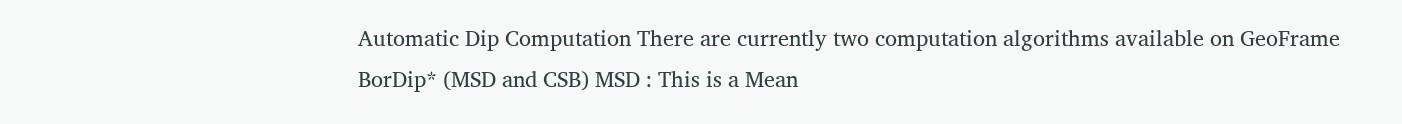Automatic Dip Computation There are currently two computation algorithms available on GeoFrame BorDip* (MSD and CSB) MSD : This is a Mean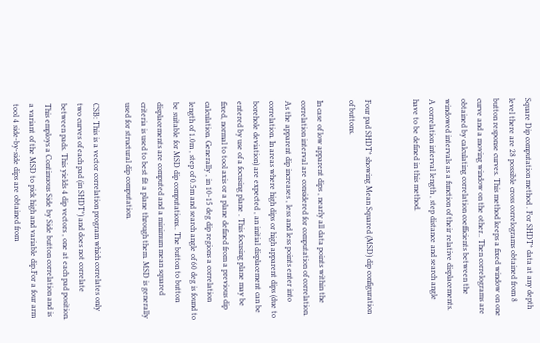Square Dip computation method . For SHDT* data at any depth level there are 28 possible cross correlograms obtained from 8 button response curves. This method keeps a fixed window on one curve and a moving window on the other.. Then correlograms are obtained by calculating correlation coefficients between the windowed intervals as a function of their relative displacements. A correlation interval length , step distance and search angle have to be defined in this method.


Four pad SHDT* showing Mean Squared (MSD) dip configuration of buttons.

In case of low apparent dips , nearly all data points within the correlation interval are considered for computation of correlation. As the apparent dip increases , less and less points enter into correlation. In areas where high dips or high apparent dips (due to borehole deviation) are expected , an initial displacement can be entered by use of a focusing plane . This focusing plane may be fixed, normal to tool axis or a plane defined from a previous dip calculation. Generally , in 10-15 deg dip regions a correlation length of 1.0m , step of 0.5m and search angle of 60 deg is found to be suitable for MSD dip computations.. The button to button displacements are computed and a minimum mean squared criteria is used to best fit a plane through them. MSD is generally used for structural dip computation.

CSB: This is a vector correlation program which correlates only two curves of each pad (in SHDT*) and does not correlate between pads. This yields 4 dip vectors , one at each pad position. This employs a Continuous Side by Side button correlation and is a variant of the MSD to pick high and variable dip.For a four arm tool 4 side-by-side dips are obtained from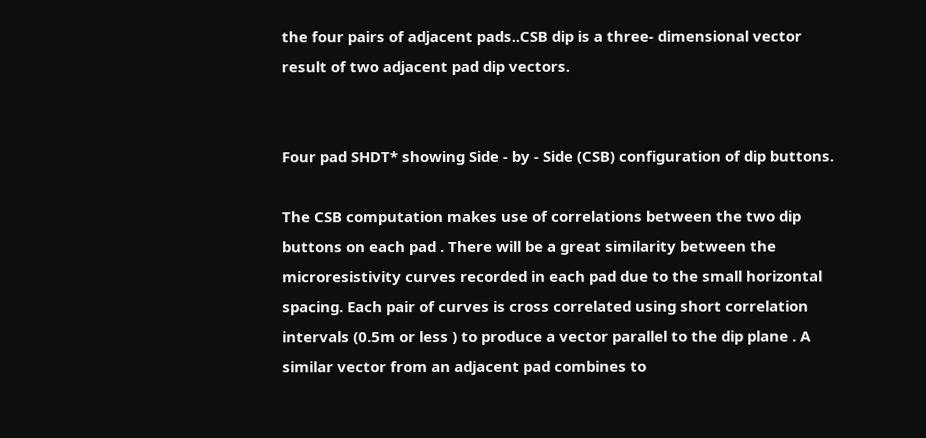the four pairs of adjacent pads..CSB dip is a three- dimensional vector result of two adjacent pad dip vectors.


Four pad SHDT* showing Side - by - Side (CSB) configuration of dip buttons.

The CSB computation makes use of correlations between the two dip buttons on each pad . There will be a great similarity between the microresistivity curves recorded in each pad due to the small horizontal spacing. Each pair of curves is cross correlated using short correlation intervals (0.5m or less ) to produce a vector parallel to the dip plane . A similar vector from an adjacent pad combines to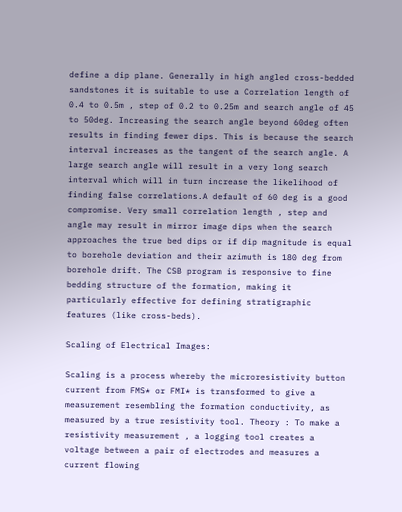define a dip plane. Generally in high angled cross-bedded sandstones it is suitable to use a Correlation length of 0.4 to 0.5m , step of 0.2 to 0.25m and search angle of 45 to 50deg. Increasing the search angle beyond 60deg often results in finding fewer dips. This is because the search interval increases as the tangent of the search angle. A large search angle will result in a very long search interval which will in turn increase the likelihood of finding false correlations.A default of 60 deg is a good compromise. Very small correlation length , step and angle may result in mirror image dips when the search approaches the true bed dips or if dip magnitude is equal to borehole deviation and their azimuth is 180 deg from borehole drift. The CSB program is responsive to fine bedding structure of the formation, making it particularly effective for defining stratigraphic features (like cross-beds).

Scaling of Electrical Images:

Scaling is a process whereby the microresistivity button current from FMS* or FMI* is transformed to give a measurement resembling the formation conductivity, as measured by a true resistivity tool. Theory : To make a resistivity measurement , a logging tool creates a voltage between a pair of electrodes and measures a current flowing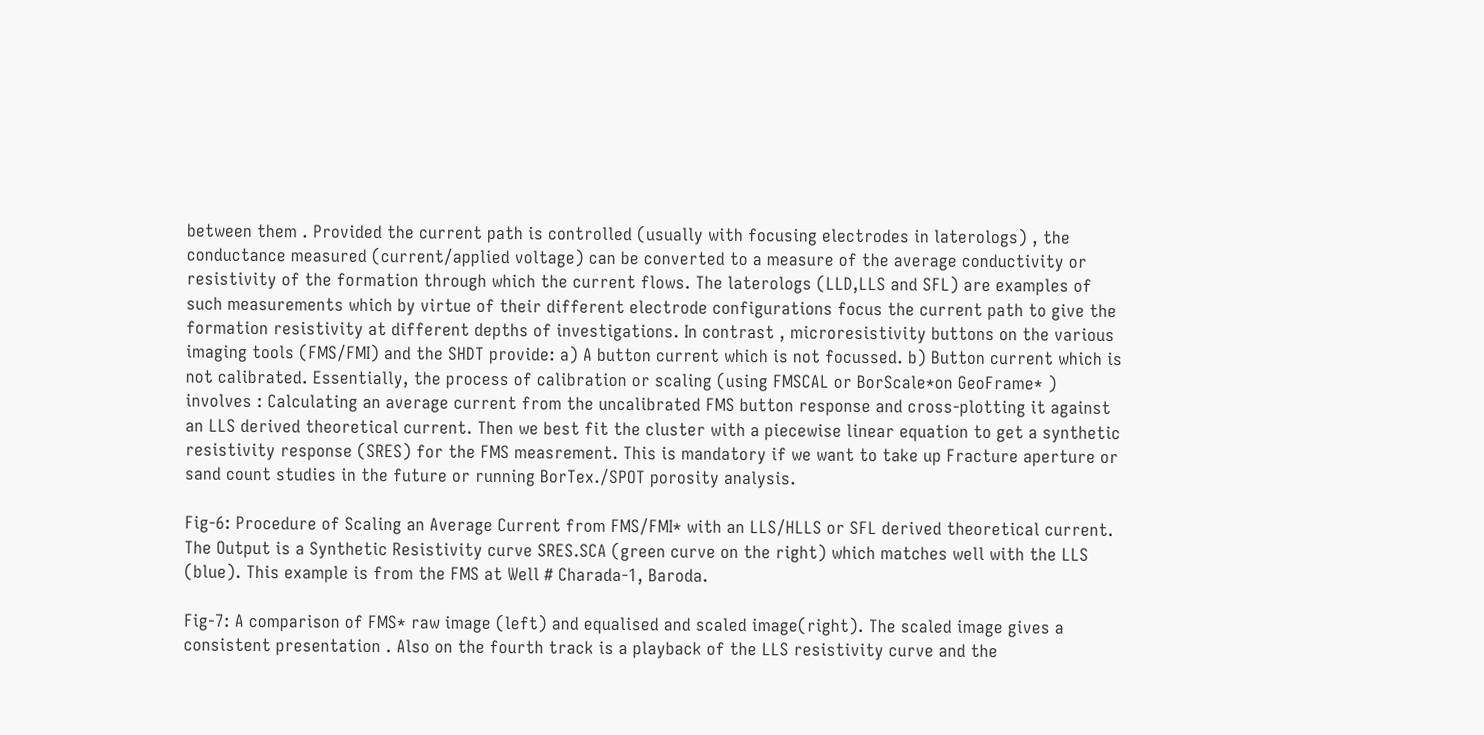between them . Provided the current path is controlled (usually with focusing electrodes in laterologs) , the conductance measured (current/applied voltage) can be converted to a measure of the average conductivity or resistivity of the formation through which the current flows. The laterologs (LLD,LLS and SFL) are examples of such measurements which by virtue of their different electrode configurations focus the current path to give the formation resistivity at different depths of investigations. In contrast , microresistivity buttons on the various imaging tools (FMS/FMI) and the SHDT provide: a) A button current which is not focussed. b) Button current which is not calibrated. Essentially, the process of calibration or scaling (using FMSCAL or BorScale*on GeoFrame* ) involves : Calculating an average current from the uncalibrated FMS button response and cross-plotting it against an LLS derived theoretical current. Then we best fit the cluster with a piecewise linear equation to get a synthetic resistivity response (SRES) for the FMS measrement. This is mandatory if we want to take up Fracture aperture or sand count studies in the future or running BorTex./SPOT porosity analysis.

Fig-6: Procedure of Scaling an Average Current from FMS/FMI* with an LLS/HLLS or SFL derived theoretical current. The Output is a Synthetic Resistivity curve SRES.SCA (green curve on the right) which matches well with the LLS (blue). This example is from the FMS at Well # Charada-1, Baroda.

Fig-7: A comparison of FMS* raw image (left) and equalised and scaled image(right). The scaled image gives a consistent presentation . Also on the fourth track is a playback of the LLS resistivity curve and the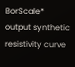BorScale* output synthetic resistivity curve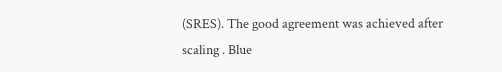(SRES). The good agreement was achieved after scaling . Blue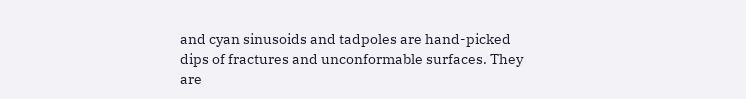and cyan sinusoids and tadpoles are hand-picked dips of fractures and unconformable surfaces. They are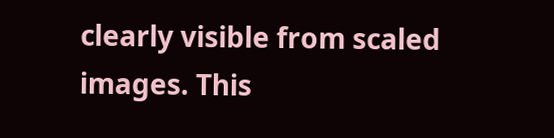clearly visible from scaled images. This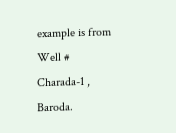example is from Well # Charada-1 , Baroda.